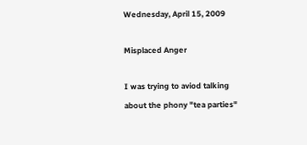Wednesday, April 15, 2009

Misplaced Anger

I was trying to aviod talking about the phony "tea parties"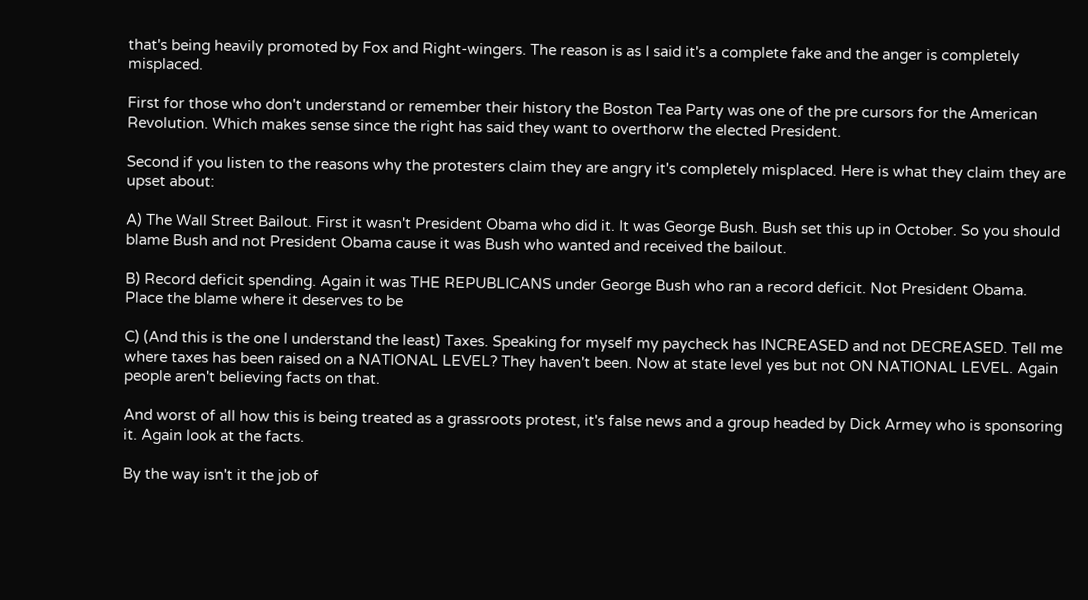that's being heavily promoted by Fox and Right-wingers. The reason is as I said it's a complete fake and the anger is completely misplaced.

First for those who don't understand or remember their history the Boston Tea Party was one of the pre cursors for the American Revolution. Which makes sense since the right has said they want to overthorw the elected President.

Second if you listen to the reasons why the protesters claim they are angry it's completely misplaced. Here is what they claim they are upset about:

A) The Wall Street Bailout. First it wasn't President Obama who did it. It was George Bush. Bush set this up in October. So you should blame Bush and not President Obama cause it was Bush who wanted and received the bailout.

B) Record deficit spending. Again it was THE REPUBLICANS under George Bush who ran a record deficit. Not President Obama. Place the blame where it deserves to be

C) (And this is the one I understand the least) Taxes. Speaking for myself my paycheck has INCREASED and not DECREASED. Tell me where taxes has been raised on a NATIONAL LEVEL? They haven't been. Now at state level yes but not ON NATIONAL LEVEL. Again people aren't believing facts on that.

And worst of all how this is being treated as a grassroots protest, it's false news and a group headed by Dick Armey who is sponsoring it. Again look at the facts.

By the way isn't it the job of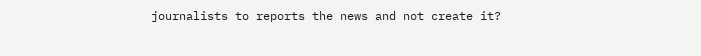journalists to reports the news and not create it?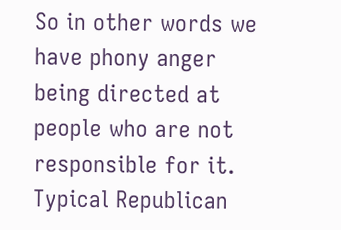So in other words we have phony anger being directed at people who are not responsible for it. Typical Republican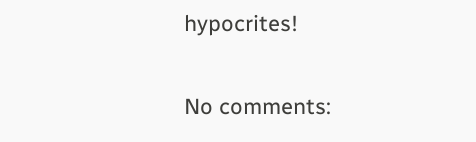hypocrites!

No comments: